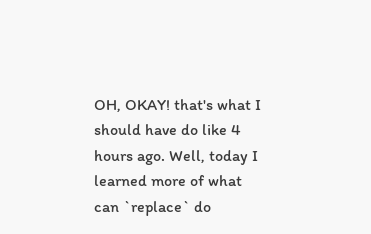OH, OKAY! that's what I should have do like 4 hours ago. Well, today I learned more of what can `replace` do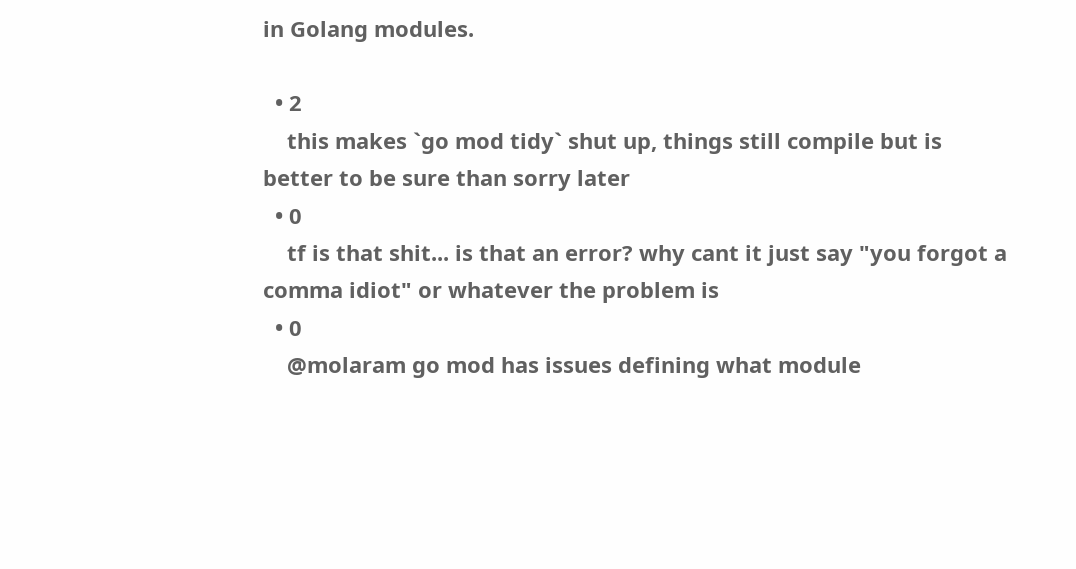in Golang modules.

  • 2
    this makes `go mod tidy` shut up, things still compile but is better to be sure than sorry later
  • 0
    tf is that shit... is that an error? why cant it just say "you forgot a comma idiot" or whatever the problem is
  • 0
    @molaram go mod has issues defining what module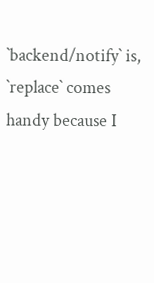`backend/notify` is, `replace` comes handy because I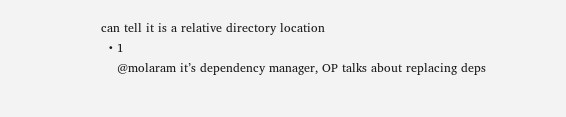can tell it is a relative directory location
  • 1
    @molaram it’s dependency manager, OP talks about replacing deps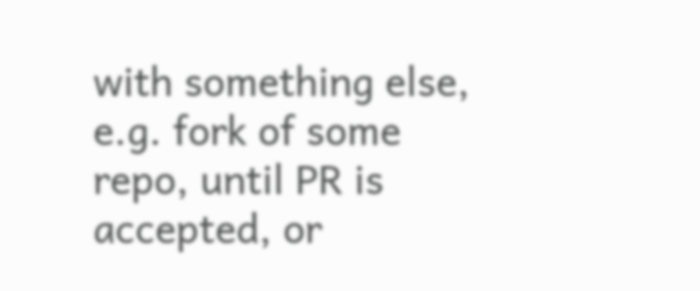with something else, e.g. fork of some repo, until PR is accepted, or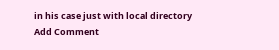in his case just with local directory
Add Comment